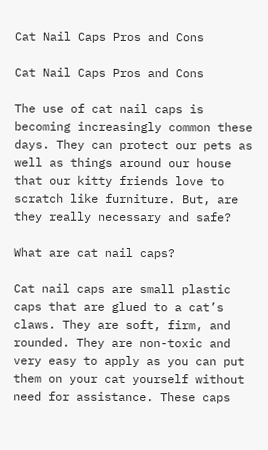Cat Nail Caps Pros and Cons

Cat Nail Caps Pros and Cons

The use of cat nail caps is becoming increasingly common these days. They can protect our pets as well as things around our house that our kitty friends love to scratch like furniture. But, are they really necessary and safe?

What are cat nail caps?

Cat nail caps are small plastic caps that are glued to a cat’s claws. They are soft, firm, and rounded. They are non-toxic and very easy to apply as you can put them on your cat yourself without need for assistance. These caps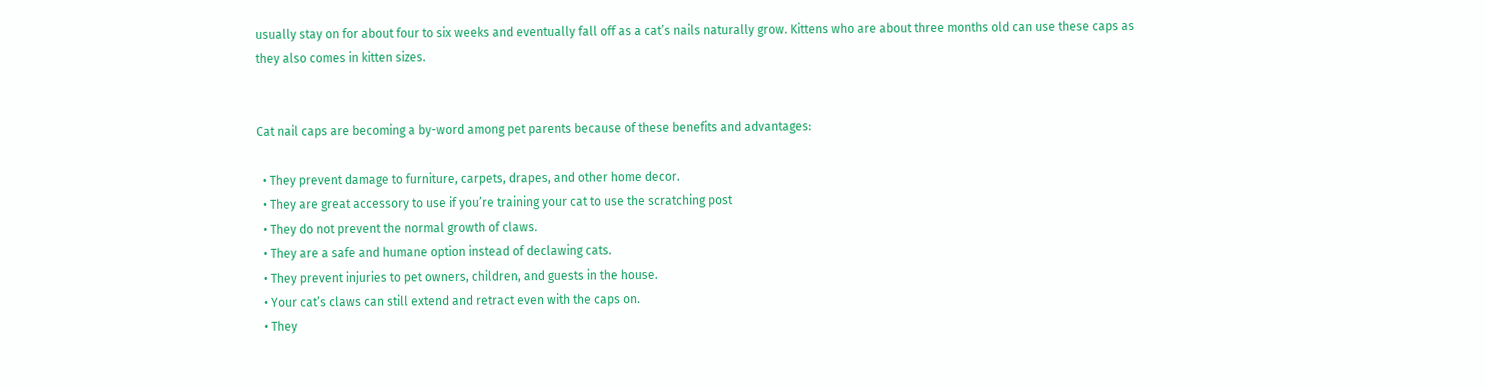usually stay on for about four to six weeks and eventually fall off as a cat’s nails naturally grow. Kittens who are about three months old can use these caps as they also comes in kitten sizes.


Cat nail caps are becoming a by-word among pet parents because of these benefits and advantages:

  • They prevent damage to furniture, carpets, drapes, and other home decor.
  • They are great accessory to use if you’re training your cat to use the scratching post
  • They do not prevent the normal growth of claws.
  • They are a safe and humane option instead of declawing cats.
  • They prevent injuries to pet owners, children, and guests in the house.
  • Your cat’s claws can still extend and retract even with the caps on.
  • They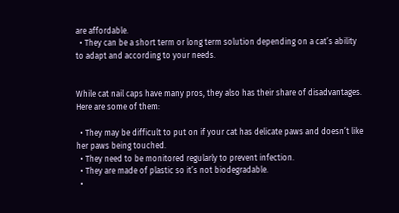are affordable.
  • They can be a short term or long term solution depending on a cat’s ability to adapt and according to your needs.


While cat nail caps have many pros, they also has their share of disadvantages. Here are some of them:

  • They may be difficult to put on if your cat has delicate paws and doesn’t like her paws being touched.
  • They need to be monitored regularly to prevent infection.
  • They are made of plastic so it’s not biodegradable.
  •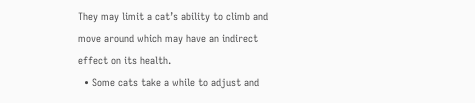They may limit a cat’s ability to climb and move around which may have an indirect effect on its health.
  • Some cats take a while to adjust and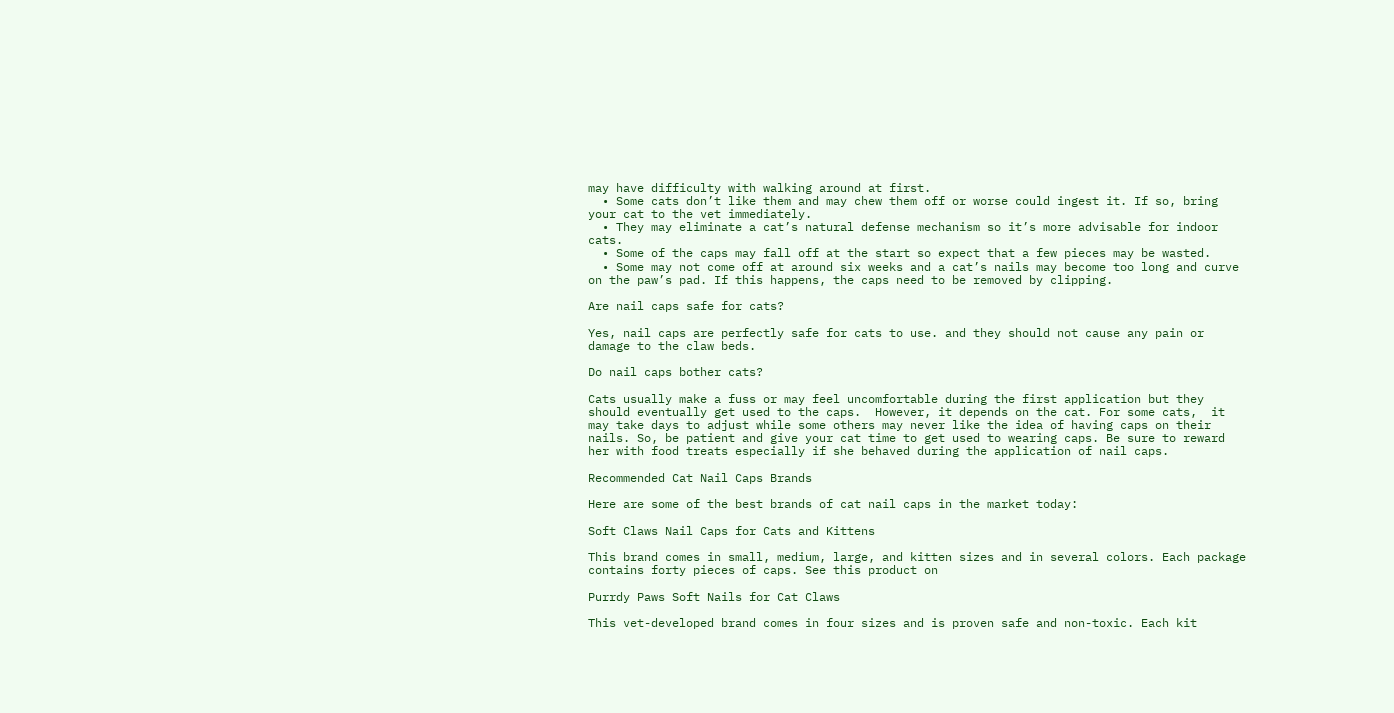may have difficulty with walking around at first.
  • Some cats don’t like them and may chew them off or worse could ingest it. If so, bring your cat to the vet immediately.
  • They may eliminate a cat’s natural defense mechanism so it’s more advisable for indoor cats.
  • Some of the caps may fall off at the start so expect that a few pieces may be wasted.
  • Some may not come off at around six weeks and a cat’s nails may become too long and curve on the paw’s pad. If this happens, the caps need to be removed by clipping.

Are nail caps safe for cats?

Yes, nail caps are perfectly safe for cats to use. and they should not cause any pain or damage to the claw beds.

Do nail caps bother cats?

Cats usually make a fuss or may feel uncomfortable during the first application but they should eventually get used to the caps.  However, it depends on the cat. For some cats,  it may take days to adjust while some others may never like the idea of having caps on their nails. So, be patient and give your cat time to get used to wearing caps. Be sure to reward her with food treats especially if she behaved during the application of nail caps.

Recommended Cat Nail Caps Brands

Here are some of the best brands of cat nail caps in the market today:

Soft Claws Nail Caps for Cats and Kittens

This brand comes in small, medium, large, and kitten sizes and in several colors. Each package contains forty pieces of caps. See this product on

Purrdy Paws Soft Nails for Cat Claws

This vet-developed brand comes in four sizes and is proven safe and non-toxic. Each kit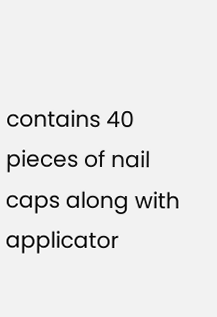contains 40 pieces of nail caps along with applicator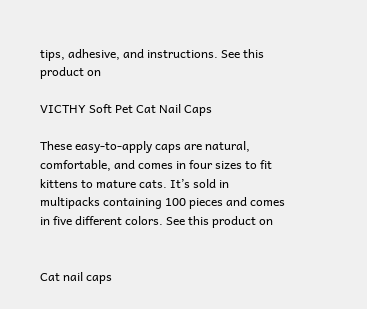tips, adhesive, and instructions. See this product on

VICTHY Soft Pet Cat Nail Caps

These easy-to-apply caps are natural, comfortable, and comes in four sizes to fit kittens to mature cats. It’s sold in multipacks containing 100 pieces and comes in five different colors. See this product on


Cat nail caps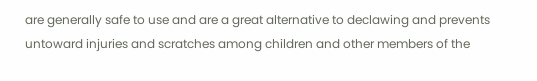are generally safe to use and are a great alternative to declawing and prevents untoward injuries and scratches among children and other members of the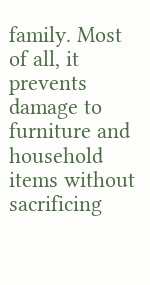family. Most of all, it prevents damage to furniture and household items without sacrificing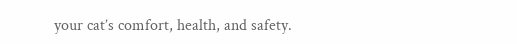your cat’s comfort, health, and safety.